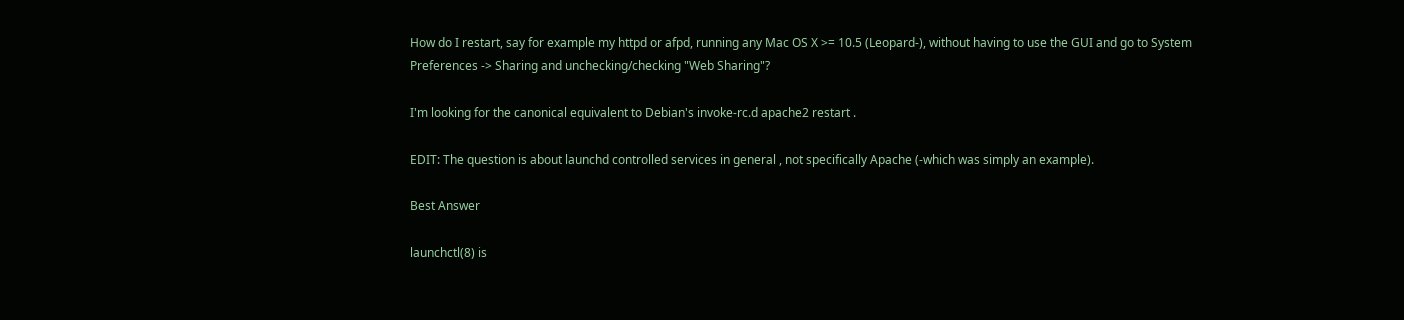How do I restart, say for example my httpd or afpd, running any Mac OS X >= 10.5 (Leopard-), without having to use the GUI and go to System Preferences -> Sharing and unchecking/checking "Web Sharing"?

I'm looking for the canonical equivalent to Debian's invoke-rc.d apache2 restart .

EDIT: The question is about launchd controlled services in general , not specifically Apache (-which was simply an example).

Best Answer

launchctl(8) is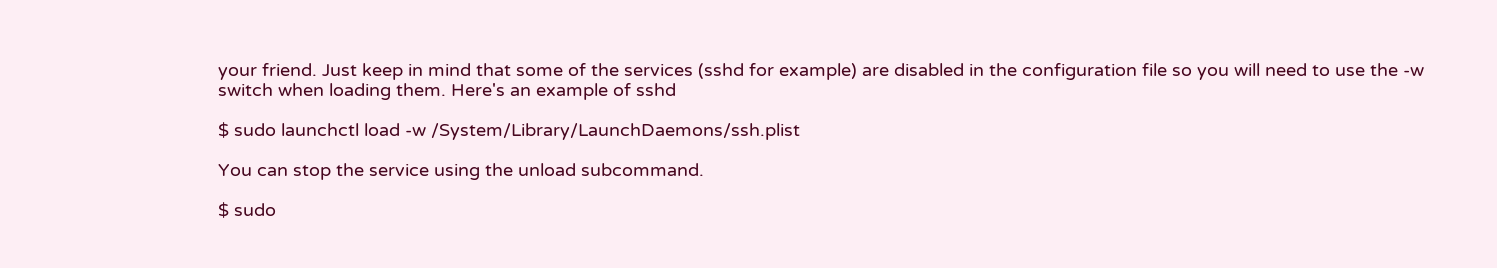your friend. Just keep in mind that some of the services (sshd for example) are disabled in the configuration file so you will need to use the -w switch when loading them. Here's an example of sshd

$ sudo launchctl load -w /System/Library/LaunchDaemons/ssh.plist

You can stop the service using the unload subcommand.

$ sudo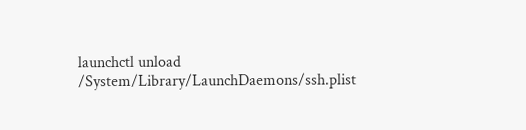launchctl unload  /System/Library/LaunchDaemons/ssh.plist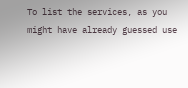To list the services, as you might have already guessed use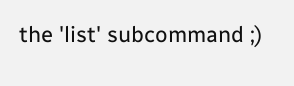the 'list' subcommand ;)